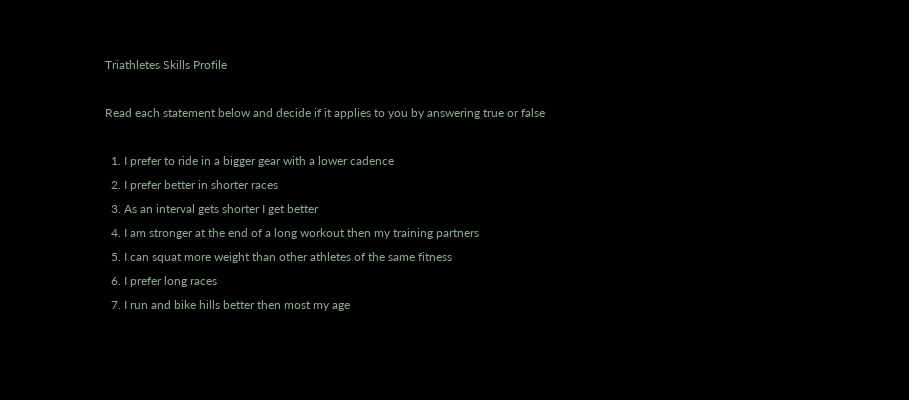Triathletes Skills Profile

Read each statement below and decide if it applies to you by answering true or false

  1. I prefer to ride in a bigger gear with a lower cadence
  2. I prefer better in shorter races
  3. As an interval gets shorter I get better
  4. I am stronger at the end of a long workout then my training partners
  5. I can squat more weight than other athletes of the same fitness
  6. I prefer long races
  7. I run and bike hills better then most my age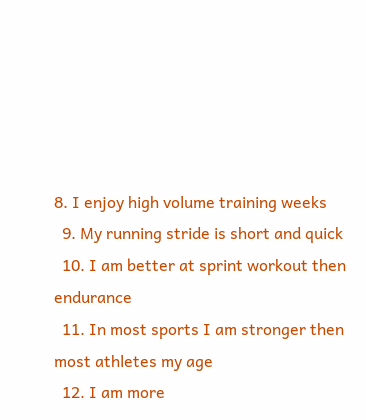8. I enjoy high volume training weeks
  9. My running stride is short and quick
  10. I am better at sprint workout then endurance
  11. In most sports I am stronger then most athletes my age
  12. I am more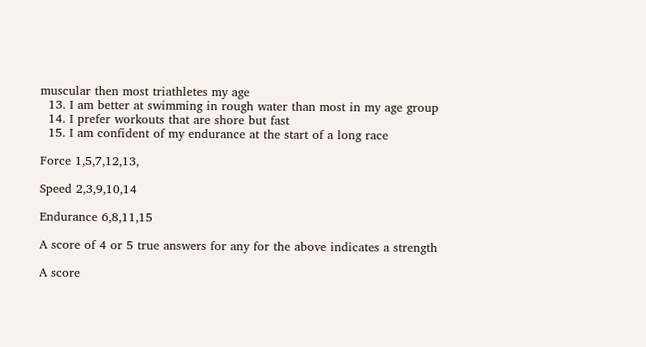muscular then most triathletes my age
  13. I am better at swimming in rough water than most in my age group
  14. I prefer workouts that are shore but fast
  15. I am confident of my endurance at the start of a long race

Force 1,5,7,12,13,

Speed 2,3,9,10,14

Endurance 6,8,11,15

A score of 4 or 5 true answers for any for the above indicates a strength

A score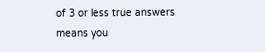of 3 or less true answers means you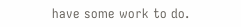have some work to do.